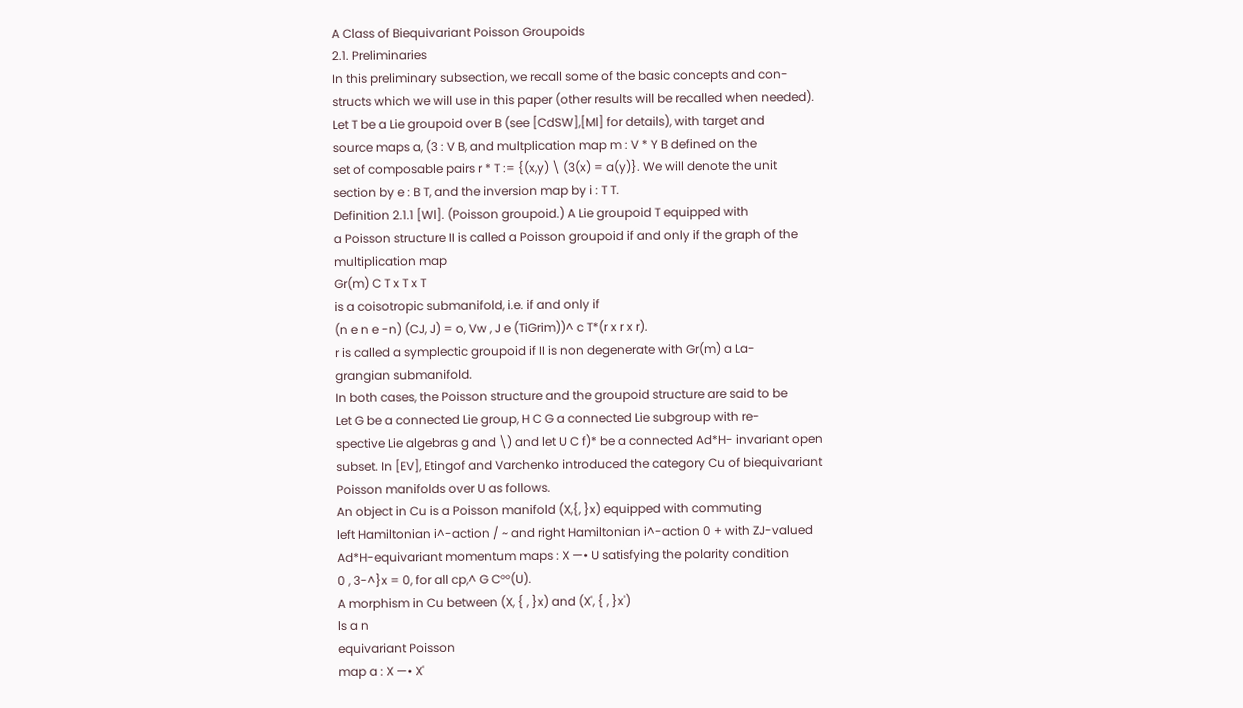A Class of Biequivariant Poisson Groupoids
2.1. Preliminaries
In this preliminary subsection, we recall some of the basic concepts and con-
structs which we will use in this paper (other results will be recalled when needed).
Let T be a Lie groupoid over B (see [CdSW],[Ml] for details), with target and
source maps a, (3 : V B, and multplication map m : V * Y B defined on the
set of composable pairs r * T := {(x,y) \ (3(x) = a(y)}. We will denote the unit
section by e : B T, and the inversion map by i : T T.
Definition 2.1.1 [Wl]. (Poisson groupoid.) A Lie groupoid T equipped with
a Poisson structure II is called a Poisson groupoid if and only if the graph of the
multiplication map
Gr(m) C T x T x T
is a coisotropic submanifold, i.e. if and only if
(n e n e -n) (CJ, J) = o, Vw , J e (TiGrim))^ c T*(r x r x r).
r is called a symplectic groupoid if II is non degenerate with Gr(m) a La-
grangian submanifold.
In both cases, the Poisson structure and the groupoid structure are said to be
Let G be a connected Lie group, H C G a connected Lie subgroup with re-
spective Lie algebras g and \) and let U C f)* be a connected Ad*H- invariant open
subset. In [EV], Etingof and Varchenko introduced the category Cu of biequivariant
Poisson manifolds over U as follows.
An object in Cu is a Poisson manifold (X,{, }x) equipped with commuting
left Hamiltonian i^-action / ~ and right Hamiltonian i^-action 0 + with ZJ-valued
Ad*H-equivariant momentum maps : X —• U satisfying the polarity condition
0 , 3-^}x = 0, for all cp,^ G C°°(U).
A morphism in Cu between (X, { , }x) and (X', { , }x')
ls a n
equivariant Poisson
map a : X —• X'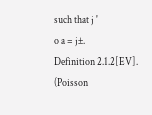such that j '
o a = j±.
Definition 2.1.2[EV]. (Poisson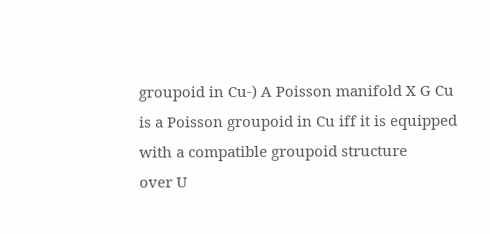groupoid in Cu-) A Poisson manifold X G Cu
is a Poisson groupoid in Cu iff it is equipped with a compatible groupoid structure
over U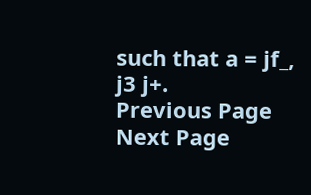such that a = jf_, j3 j+.
Previous Page Next Page